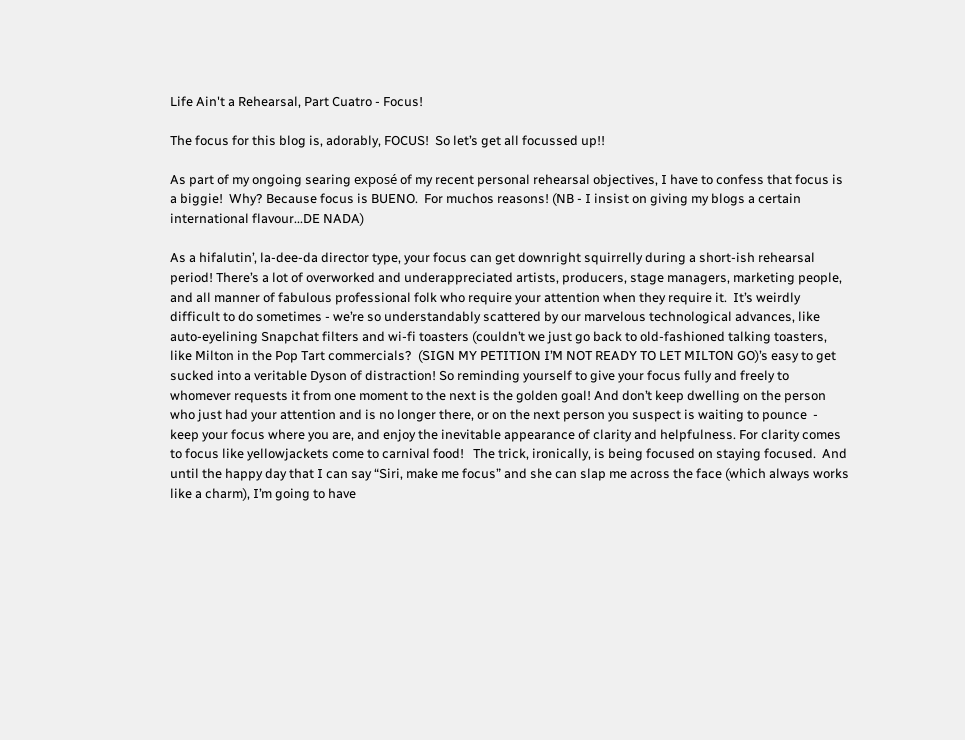Life Ain't a Rehearsal, Part Cuatro - Focus!

The focus for this blog is, adorably, FOCUS!  So let’s get all focussed up!!

As part of my ongoing searing exposé of my recent personal rehearsal objectives, I have to confess that focus is a biggie!  Why? Because focus is BUENO.  For muchos reasons! (NB - I insist on giving my blogs a certain international flavour...DE NADA)

As a hifalutin’, la-dee-da director type, your focus can get downright squirrelly during a short-ish rehearsal period! There’s a lot of overworked and underappreciated artists, producers, stage managers, marketing people, and all manner of fabulous professional folk who require your attention when they require it.  It’s weirdly difficult to do sometimes - we’re so understandably scattered by our marvelous technological advances, like auto-eyelining Snapchat filters and wi-fi toasters (couldn’t we just go back to old-fashioned talking toasters, like Milton in the Pop Tart commercials?  (SIGN MY PETITION I’M NOT READY TO LET MILTON GO)’s easy to get sucked into a veritable Dyson of distraction! So reminding yourself to give your focus fully and freely to whomever requests it from one moment to the next is the golden goal! And don’t keep dwelling on the person who just had your attention and is no longer there, or on the next person you suspect is waiting to pounce  - keep your focus where you are, and enjoy the inevitable appearance of clarity and helpfulness. For clarity comes to focus like yellowjackets come to carnival food!   The trick, ironically, is being focused on staying focused.  And until the happy day that I can say “Siri, make me focus” and she can slap me across the face (which always works like a charm), I’m going to have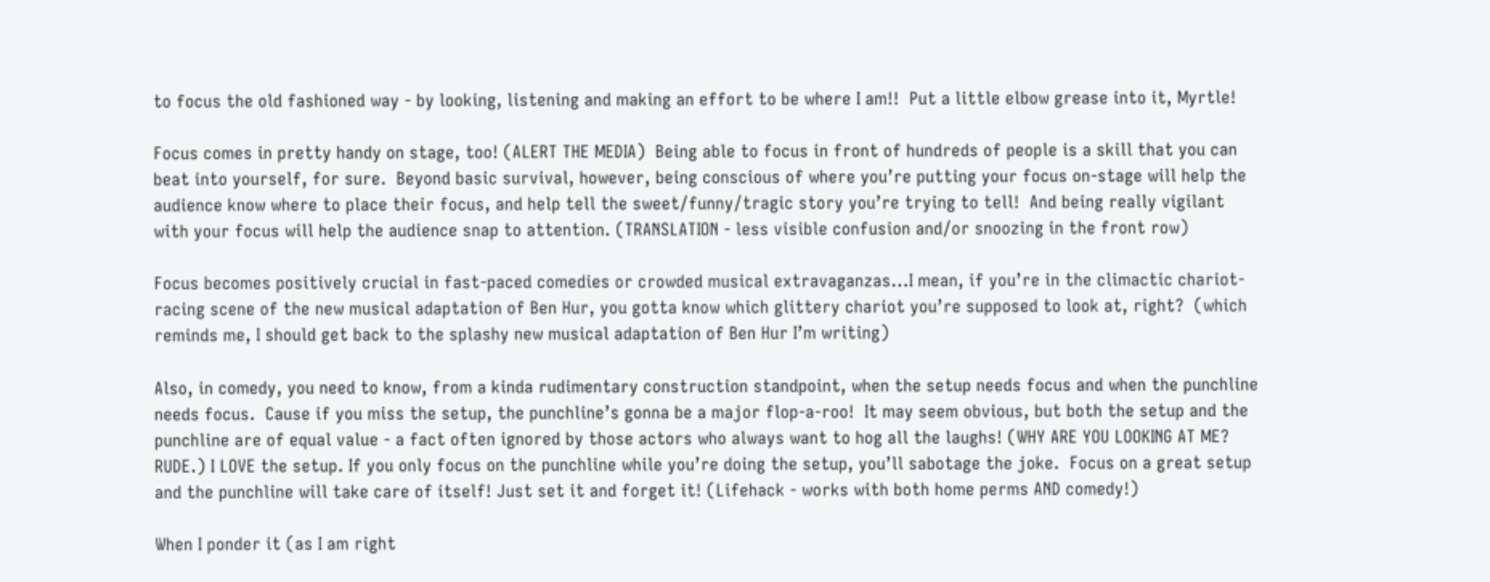to focus the old fashioned way - by looking, listening and making an effort to be where I am!!  Put a little elbow grease into it, Myrtle!

Focus comes in pretty handy on stage, too! (ALERT THE MEDIA)  Being able to focus in front of hundreds of people is a skill that you can beat into yourself, for sure.  Beyond basic survival, however, being conscious of where you’re putting your focus on-stage will help the audience know where to place their focus, and help tell the sweet/funny/tragic story you’re trying to tell!  And being really vigilant with your focus will help the audience snap to attention. (TRANSLATION - less visible confusion and/or snoozing in the front row)

Focus becomes positively crucial in fast-paced comedies or crowded musical extravaganzas...I mean, if you’re in the climactic chariot-racing scene of the new musical adaptation of Ben Hur, you gotta know which glittery chariot you’re supposed to look at, right?  (which reminds me, I should get back to the splashy new musical adaptation of Ben Hur I’m writing)

Also, in comedy, you need to know, from a kinda rudimentary construction standpoint, when the setup needs focus and when the punchline needs focus.  Cause if you miss the setup, the punchline’s gonna be a major flop-a-roo!  It may seem obvious, but both the setup and the punchline are of equal value - a fact often ignored by those actors who always want to hog all the laughs! (WHY ARE YOU LOOKING AT ME?  RUDE.) I LOVE the setup. If you only focus on the punchline while you’re doing the setup, you’ll sabotage the joke.  Focus on a great setup and the punchline will take care of itself! Just set it and forget it! (Lifehack - works with both home perms AND comedy!)

When I ponder it (as I am right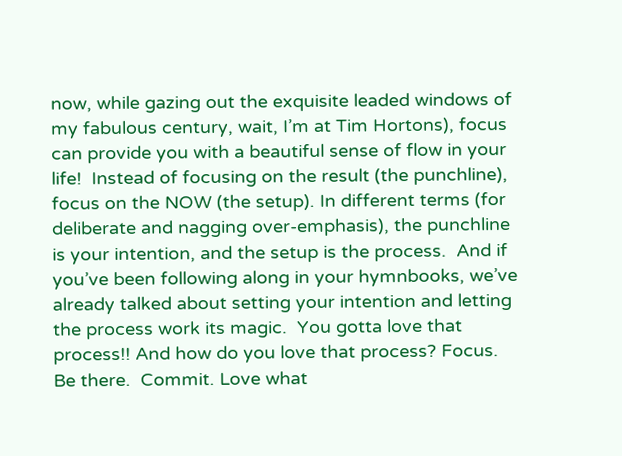now, while gazing out the exquisite leaded windows of my fabulous century, wait, I’m at Tim Hortons), focus can provide you with a beautiful sense of flow in your life!  Instead of focusing on the result (the punchline), focus on the NOW (the setup). In different terms (for deliberate and nagging over-emphasis), the punchline is your intention, and the setup is the process.  And if you’ve been following along in your hymnbooks, we’ve already talked about setting your intention and letting the process work its magic.  You gotta love that process!! And how do you love that process? Focus.  Be there.  Commit. Love what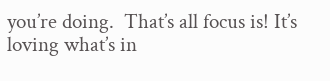you’re doing.  That’s all focus is! It’s loving what’s in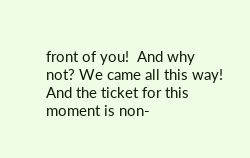front of you!  And why not? We came all this way! And the ticket for this moment is non-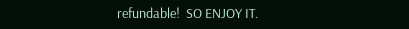refundable!  SO ENJOY IT.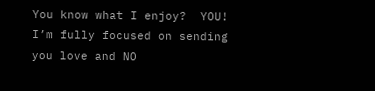You know what I enjoy?  YOU! I’m fully focused on sending you love and NO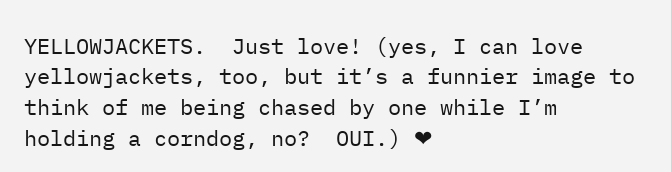YELLOWJACKETS.  Just love! (yes, I can love yellowjackets, too, but it’s a funnier image to think of me being chased by one while I’m holding a corndog, no?  OUI.) ❤